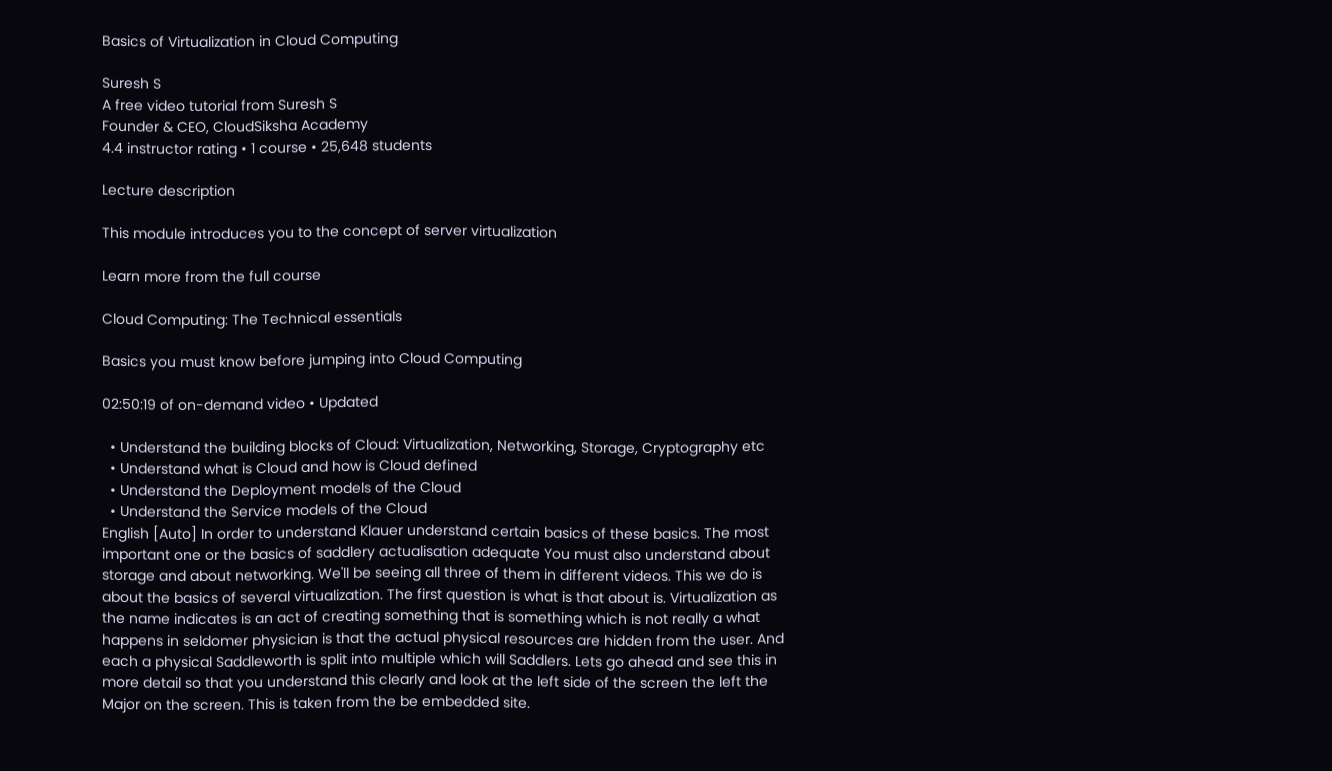Basics of Virtualization in Cloud Computing

Suresh S
A free video tutorial from Suresh S
Founder & CEO, CloudSiksha Academy
4.4 instructor rating • 1 course • 25,648 students

Lecture description

This module introduces you to the concept of server virtualization

Learn more from the full course

Cloud Computing: The Technical essentials

Basics you must know before jumping into Cloud Computing

02:50:19 of on-demand video • Updated

  • Understand the building blocks of Cloud: Virtualization, Networking, Storage, Cryptography etc
  • Understand what is Cloud and how is Cloud defined
  • Understand the Deployment models of the Cloud
  • Understand the Service models of the Cloud
English [Auto] In order to understand Klauer understand certain basics of these basics. The most important one or the basics of saddlery actualisation adequate You must also understand about storage and about networking. We'll be seeing all three of them in different videos. This we do is about the basics of several virtualization. The first question is what is that about is. Virtualization as the name indicates is an act of creating something that is something which is not really a what happens in seldomer physician is that the actual physical resources are hidden from the user. And each a physical Saddleworth is split into multiple which will Saddlers. Lets go ahead and see this in more detail so that you understand this clearly and look at the left side of the screen the left the Major on the screen. This is taken from the be embedded site.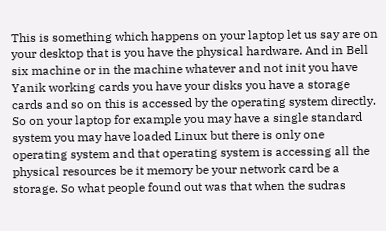This is something which happens on your laptop let us say are on your desktop that is you have the physical hardware. And in Bell six machine or in the machine whatever and not init you have Yanik working cards you have your disks you have a storage cards and so on this is accessed by the operating system directly. So on your laptop for example you may have a single standard system you may have loaded Linux but there is only one operating system and that operating system is accessing all the physical resources be it memory be your network card be a storage. So what people found out was that when the sudras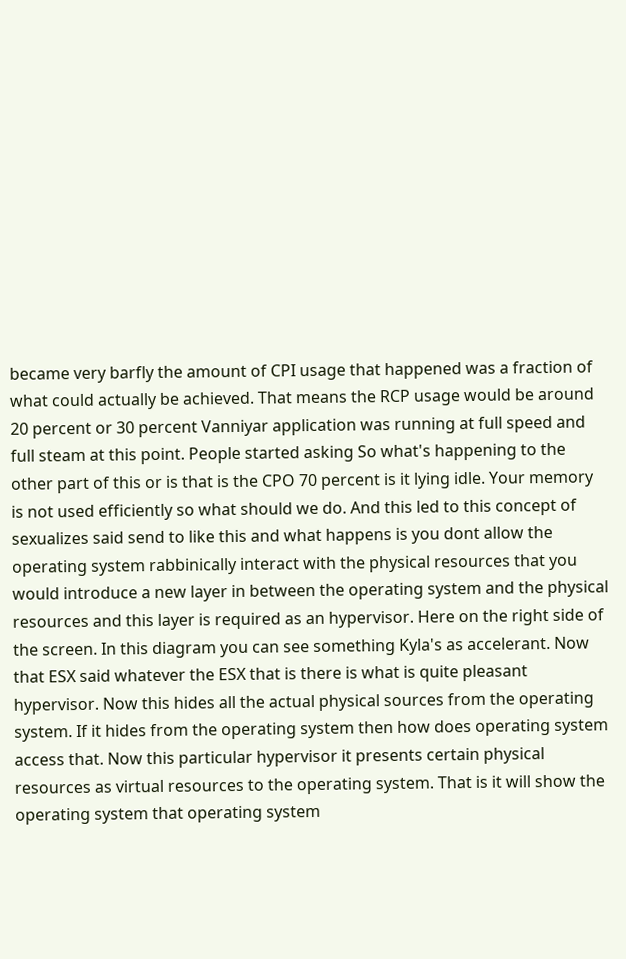became very barfly the amount of CPI usage that happened was a fraction of what could actually be achieved. That means the RCP usage would be around 20 percent or 30 percent Vanniyar application was running at full speed and full steam at this point. People started asking So what's happening to the other part of this or is that is the CPO 70 percent is it lying idle. Your memory is not used efficiently so what should we do. And this led to this concept of sexualizes said send to like this and what happens is you dont allow the operating system rabbinically interact with the physical resources that you would introduce a new layer in between the operating system and the physical resources and this layer is required as an hypervisor. Here on the right side of the screen. In this diagram you can see something Kyla's as accelerant. Now that ESX said whatever the ESX that is there is what is quite pleasant hypervisor. Now this hides all the actual physical sources from the operating system. If it hides from the operating system then how does operating system access that. Now this particular hypervisor it presents certain physical resources as virtual resources to the operating system. That is it will show the operating system that operating system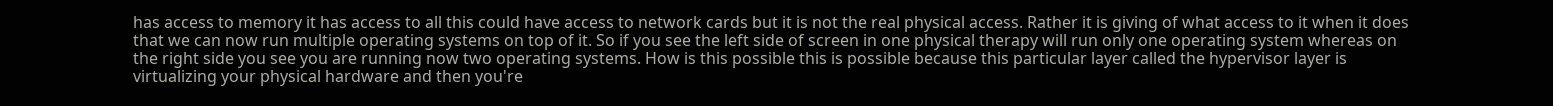has access to memory it has access to all this could have access to network cards but it is not the real physical access. Rather it is giving of what access to it when it does that we can now run multiple operating systems on top of it. So if you see the left side of screen in one physical therapy will run only one operating system whereas on the right side you see you are running now two operating systems. How is this possible this is possible because this particular layer called the hypervisor layer is virtualizing your physical hardware and then you're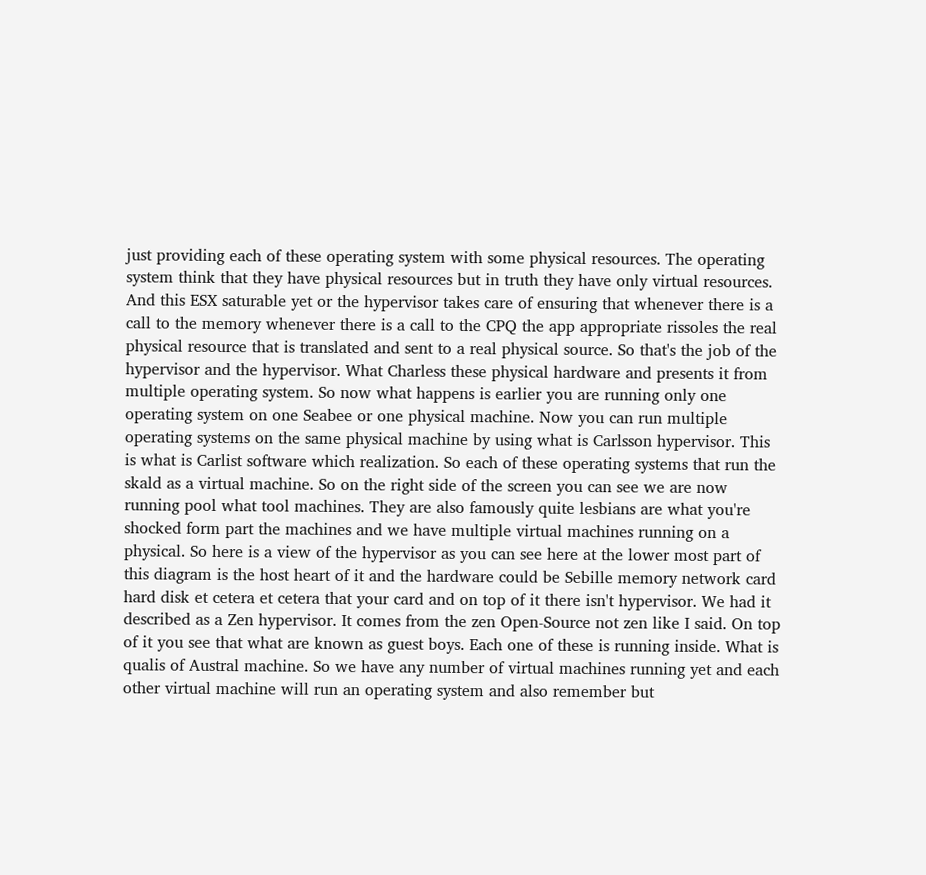just providing each of these operating system with some physical resources. The operating system think that they have physical resources but in truth they have only virtual resources. And this ESX saturable yet or the hypervisor takes care of ensuring that whenever there is a call to the memory whenever there is a call to the CPQ the app appropriate rissoles the real physical resource that is translated and sent to a real physical source. So that's the job of the hypervisor and the hypervisor. What Charless these physical hardware and presents it from multiple operating system. So now what happens is earlier you are running only one operating system on one Seabee or one physical machine. Now you can run multiple operating systems on the same physical machine by using what is Carlsson hypervisor. This is what is Carlist software which realization. So each of these operating systems that run the skald as a virtual machine. So on the right side of the screen you can see we are now running pool what tool machines. They are also famously quite lesbians are what you're shocked form part the machines and we have multiple virtual machines running on a physical. So here is a view of the hypervisor as you can see here at the lower most part of this diagram is the host heart of it and the hardware could be Sebille memory network card hard disk et cetera et cetera that your card and on top of it there isn't hypervisor. We had it described as a Zen hypervisor. It comes from the zen Open-Source not zen like I said. On top of it you see that what are known as guest boys. Each one of these is running inside. What is qualis of Austral machine. So we have any number of virtual machines running yet and each other virtual machine will run an operating system and also remember but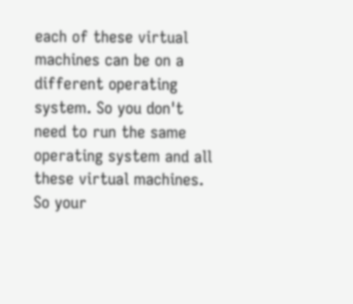each of these virtual machines can be on a different operating system. So you don't need to run the same operating system and all these virtual machines. So your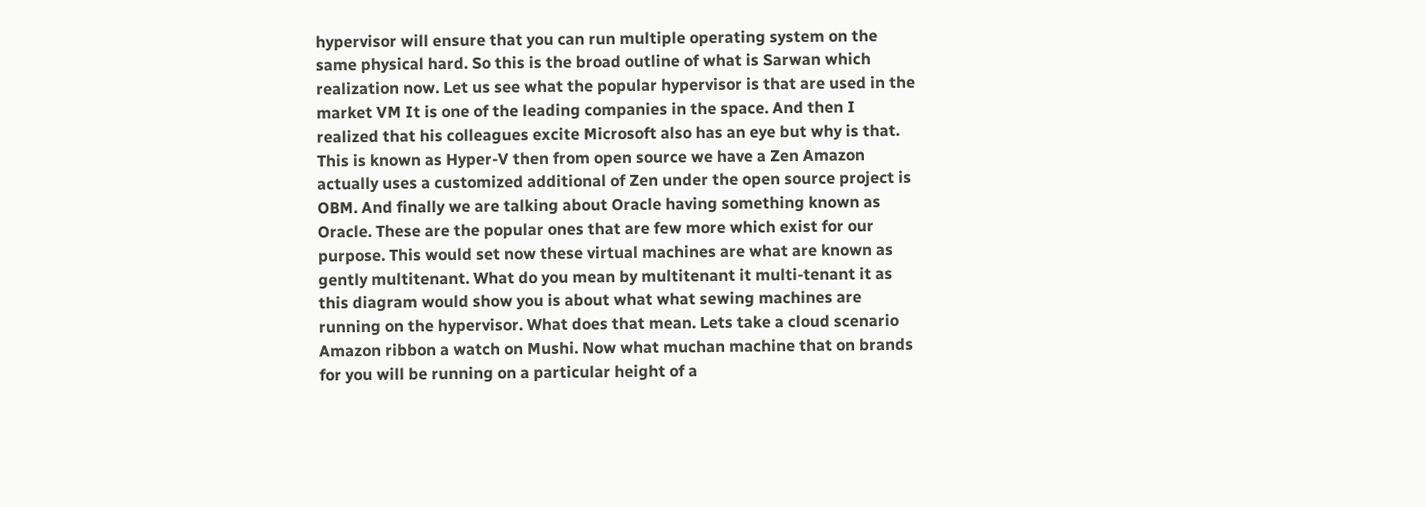hypervisor will ensure that you can run multiple operating system on the same physical hard. So this is the broad outline of what is Sarwan which realization now. Let us see what the popular hypervisor is that are used in the market VM It is one of the leading companies in the space. And then I realized that his colleagues excite Microsoft also has an eye but why is that. This is known as Hyper-V then from open source we have a Zen Amazon actually uses a customized additional of Zen under the open source project is OBM. And finally we are talking about Oracle having something known as Oracle. These are the popular ones that are few more which exist for our purpose. This would set now these virtual machines are what are known as gently multitenant. What do you mean by multitenant it multi-tenant it as this diagram would show you is about what what sewing machines are running on the hypervisor. What does that mean. Lets take a cloud scenario Amazon ribbon a watch on Mushi. Now what muchan machine that on brands for you will be running on a particular height of a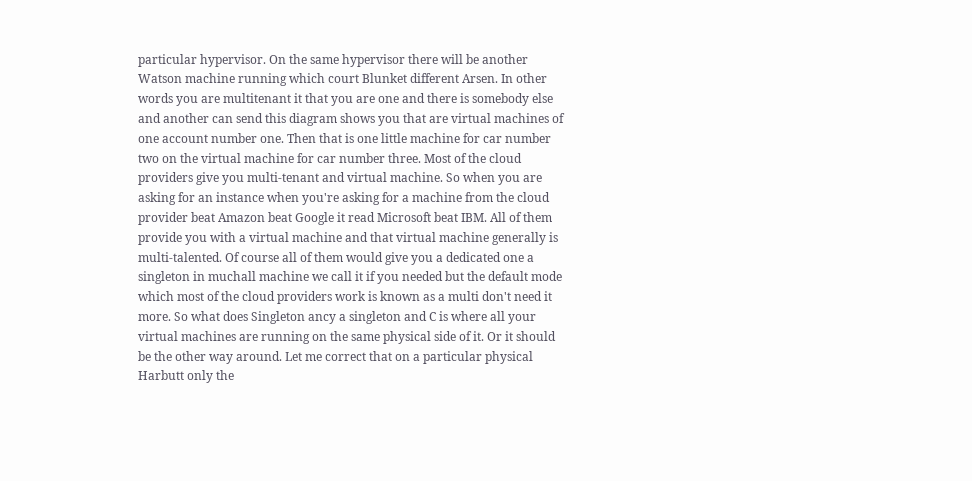particular hypervisor. On the same hypervisor there will be another Watson machine running which court Blunket different Arsen. In other words you are multitenant it that you are one and there is somebody else and another can send this diagram shows you that are virtual machines of one account number one. Then that is one little machine for car number two on the virtual machine for car number three. Most of the cloud providers give you multi-tenant and virtual machine. So when you are asking for an instance when you're asking for a machine from the cloud provider beat Amazon beat Google it read Microsoft beat IBM. All of them provide you with a virtual machine and that virtual machine generally is multi-talented. Of course all of them would give you a dedicated one a singleton in muchall machine we call it if you needed but the default mode which most of the cloud providers work is known as a multi don't need it more. So what does Singleton ancy a singleton and C is where all your virtual machines are running on the same physical side of it. Or it should be the other way around. Let me correct that on a particular physical Harbutt only the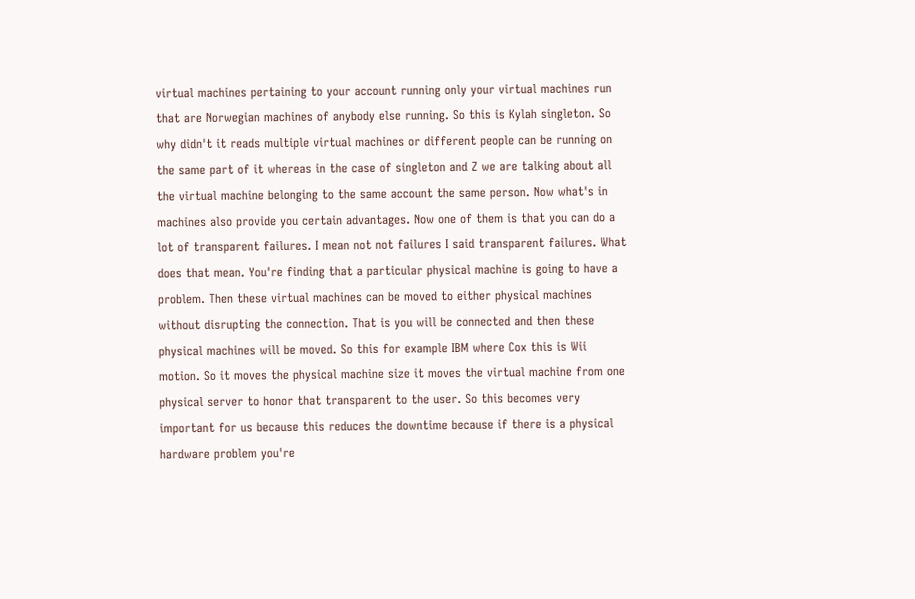virtual machines pertaining to your account running only your virtual machines run that are Norwegian machines of anybody else running. So this is Kylah singleton. So why didn't it reads multiple virtual machines or different people can be running on the same part of it whereas in the case of singleton and Z we are talking about all the virtual machine belonging to the same account the same person. Now what's in machines also provide you certain advantages. Now one of them is that you can do a lot of transparent failures. I mean not not failures I said transparent failures. What does that mean. You're finding that a particular physical machine is going to have a problem. Then these virtual machines can be moved to either physical machines without disrupting the connection. That is you will be connected and then these physical machines will be moved. So this for example IBM where Cox this is Wii motion. So it moves the physical machine size it moves the virtual machine from one physical server to honor that transparent to the user. So this becomes very important for us because this reduces the downtime because if there is a physical hardware problem you're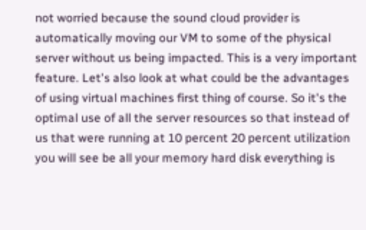not worried because the sound cloud provider is automatically moving our VM to some of the physical server without us being impacted. This is a very important feature. Let's also look at what could be the advantages of using virtual machines first thing of course. So it's the optimal use of all the server resources so that instead of us that were running at 10 percent 20 percent utilization you will see be all your memory hard disk everything is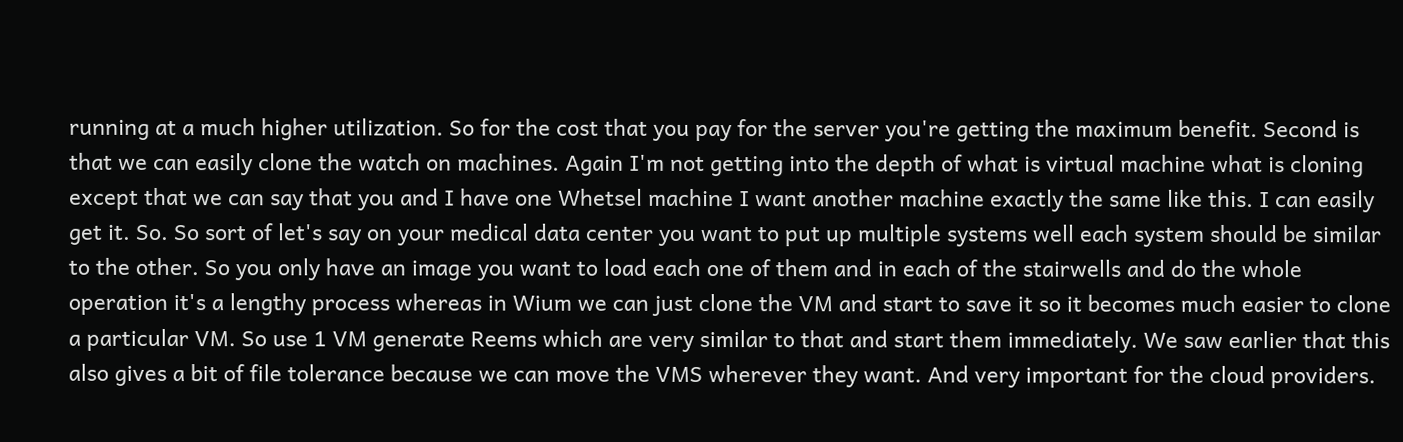running at a much higher utilization. So for the cost that you pay for the server you're getting the maximum benefit. Second is that we can easily clone the watch on machines. Again I'm not getting into the depth of what is virtual machine what is cloning except that we can say that you and I have one Whetsel machine I want another machine exactly the same like this. I can easily get it. So. So sort of let's say on your medical data center you want to put up multiple systems well each system should be similar to the other. So you only have an image you want to load each one of them and in each of the stairwells and do the whole operation it's a lengthy process whereas in Wium we can just clone the VM and start to save it so it becomes much easier to clone a particular VM. So use 1 VM generate Reems which are very similar to that and start them immediately. We saw earlier that this also gives a bit of file tolerance because we can move the VMS wherever they want. And very important for the cloud providers.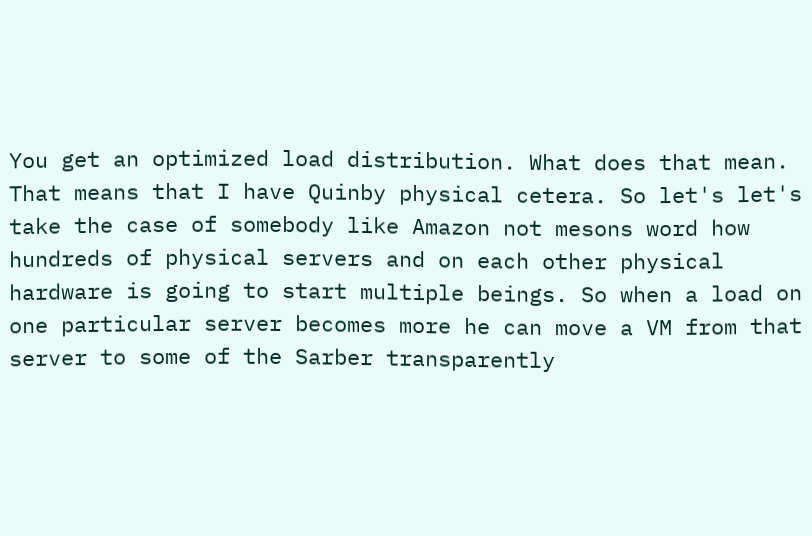You get an optimized load distribution. What does that mean. That means that I have Quinby physical cetera. So let's let's take the case of somebody like Amazon not mesons word how hundreds of physical servers and on each other physical hardware is going to start multiple beings. So when a load on one particular server becomes more he can move a VM from that server to some of the Sarber transparently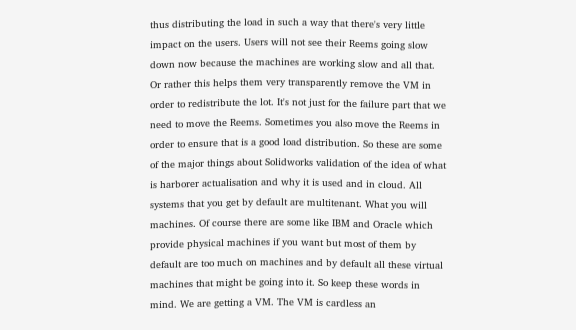thus distributing the load in such a way that there's very little impact on the users. Users will not see their Reems going slow down now because the machines are working slow and all that. Or rather this helps them very transparently remove the VM in order to redistribute the lot. It's not just for the failure part that we need to move the Reems. Sometimes you also move the Reems in order to ensure that is a good load distribution. So these are some of the major things about Solidworks validation of the idea of what is harborer actualisation and why it is used and in cloud. All systems that you get by default are multitenant. What you will machines. Of course there are some like IBM and Oracle which provide physical machines if you want but most of them by default are too much on machines and by default all these virtual machines that might be going into it. So keep these words in mind. We are getting a VM. The VM is cardless an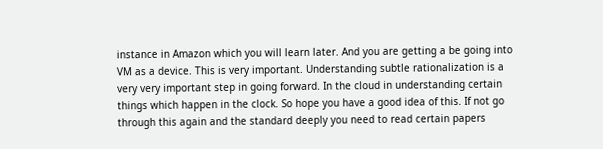instance in Amazon which you will learn later. And you are getting a be going into VM as a device. This is very important. Understanding subtle rationalization is a very very important step in going forward. In the cloud in understanding certain things which happen in the clock. So hope you have a good idea of this. If not go through this again and the standard deeply you need to read certain papers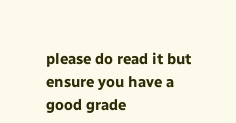please do read it but ensure you have a good grade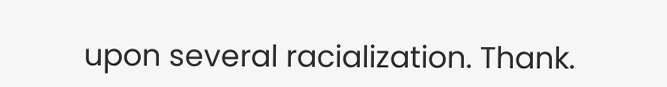upon several racialization. Thank.